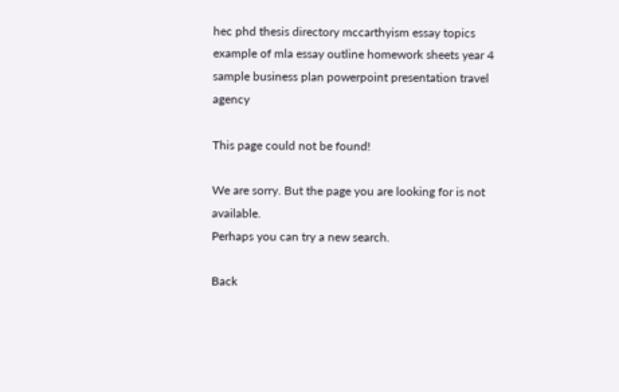hec phd thesis directory mccarthyism essay topics example of mla essay outline homework sheets year 4 sample business plan powerpoint presentation travel agency

This page could not be found!

We are sorry. But the page you are looking for is not available.
Perhaps you can try a new search.

Back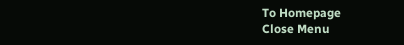To Homepage
Close Menu